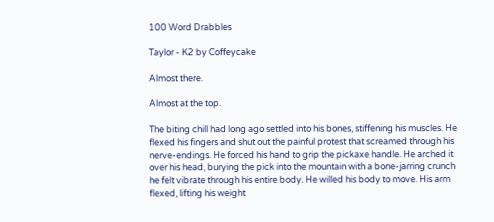100 Word Drabbles

Taylor - K2 by Coffeycake

Almost there.

Almost at the top.

The biting chill had long ago settled into his bones, stiffening his muscles. He flexed his fingers and shut out the painful protest that screamed through his nerve-endings. He forced his hand to grip the pickaxe handle. He arched it over his head, burying the pick into the mountain with a bone-jarring crunch he felt vibrate through his entire body. He willed his body to move. His arm flexed, lifting his weight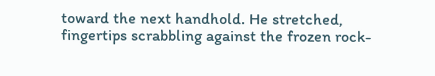toward the next handhold. He stretched, fingertips scrabbling against the frozen rock-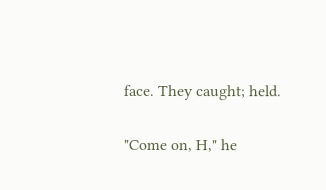face. They caught; held.

"Come on, H," he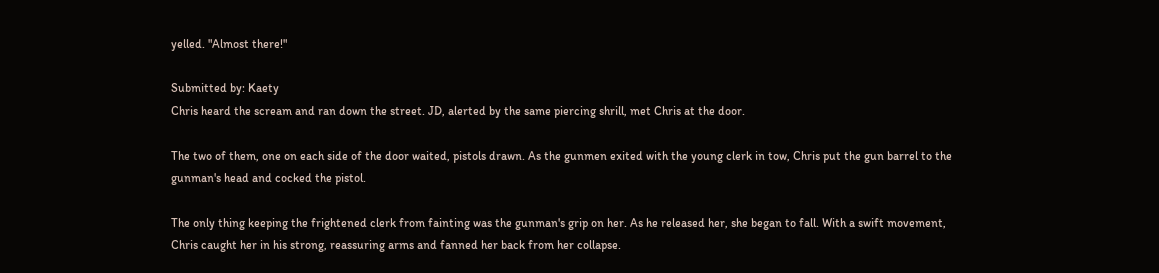yelled. "Almost there!"

Submitted by: Kaety
Chris heard the scream and ran down the street. JD, alerted by the same piercing shrill, met Chris at the door.

The two of them, one on each side of the door waited, pistols drawn. As the gunmen exited with the young clerk in tow, Chris put the gun barrel to the gunman's head and cocked the pistol.

The only thing keeping the frightened clerk from fainting was the gunman's grip on her. As he released her, she began to fall. With a swift movement, Chris caught her in his strong, reassuring arms and fanned her back from her collapse.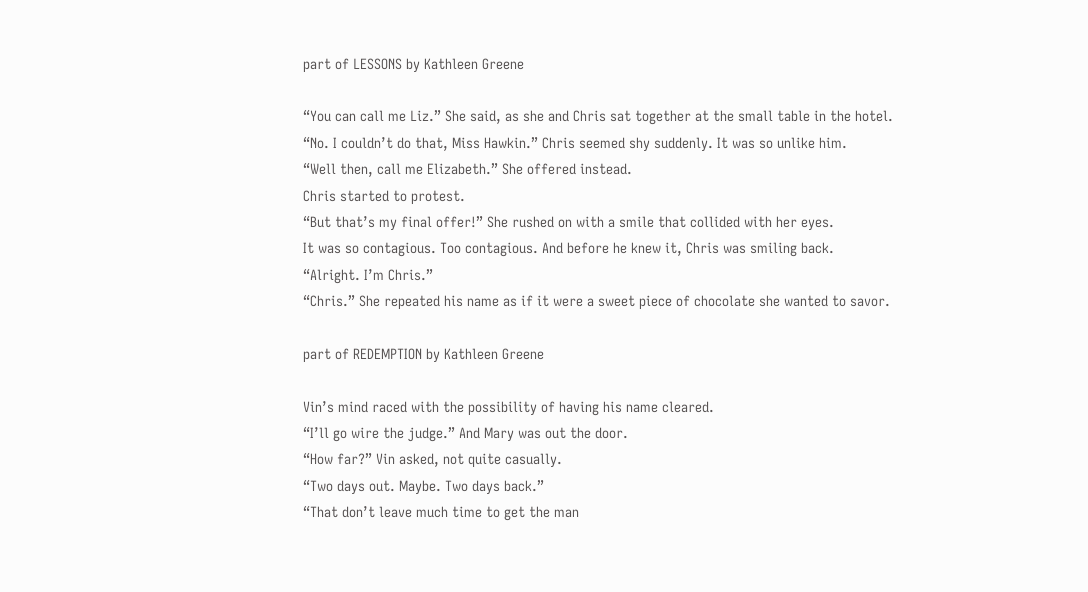part of LESSONS by Kathleen Greene

“You can call me Liz.” She said, as she and Chris sat together at the small table in the hotel.
“No. I couldn’t do that, Miss Hawkin.” Chris seemed shy suddenly. It was so unlike him.
“Well then, call me Elizabeth.” She offered instead.
Chris started to protest.
“But that’s my final offer!” She rushed on with a smile that collided with her eyes.
It was so contagious. Too contagious. And before he knew it, Chris was smiling back.
“Alright. I’m Chris.”
“Chris.” She repeated his name as if it were a sweet piece of chocolate she wanted to savor.

part of REDEMPTION by Kathleen Greene

Vin’s mind raced with the possibility of having his name cleared.
“I’ll go wire the judge.” And Mary was out the door.
“How far?” Vin asked, not quite casually.
“Two days out. Maybe. Two days back.”
“That don’t leave much time to get the man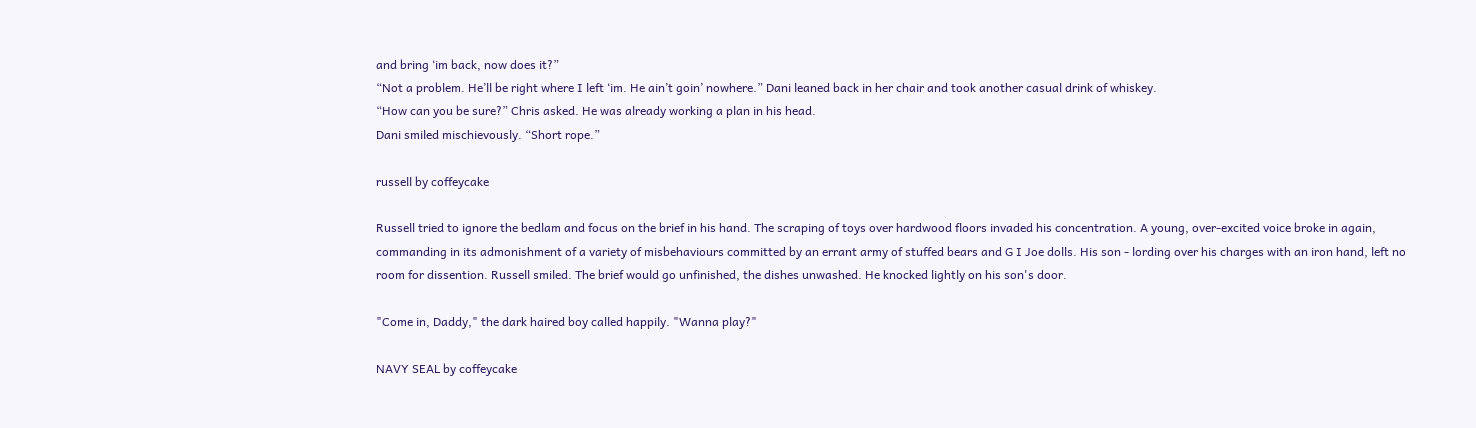and bring ‘im back, now does it?”
“Not a problem. He’ll be right where I left ‘im. He ain’t goin’ nowhere.” Dani leaned back in her chair and took another casual drink of whiskey.
“How can you be sure?” Chris asked. He was already working a plan in his head.
Dani smiled mischievously. “Short rope.”

russell by coffeycake

Russell tried to ignore the bedlam and focus on the brief in his hand. The scraping of toys over hardwood floors invaded his concentration. A young, over-excited voice broke in again, commanding in its admonishment of a variety of misbehaviours committed by an errant army of stuffed bears and G I Joe dolls. His son - lording over his charges with an iron hand, left no room for dissention. Russell smiled. The brief would go unfinished, the dishes unwashed. He knocked lightly on his son's door.

"Come in, Daddy," the dark haired boy called happily. "Wanna play?"

NAVY SEAL by coffeycake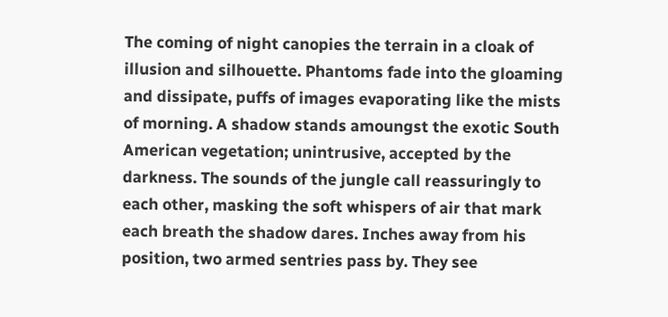The coming of night canopies the terrain in a cloak of illusion and silhouette. Phantoms fade into the gloaming and dissipate, puffs of images evaporating like the mists of morning. A shadow stands amoungst the exotic South American vegetation; unintrusive, accepted by the darkness. The sounds of the jungle call reassuringly to each other, masking the soft whispers of air that mark each breath the shadow dares. Inches away from his position, two armed sentries pass by. They see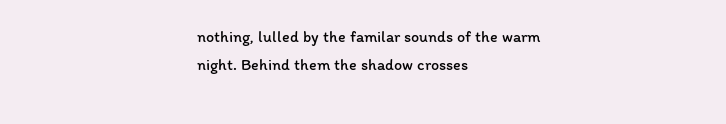nothing, lulled by the familar sounds of the warm night. Behind them the shadow crosses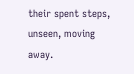their spent steps, unseen, moving away.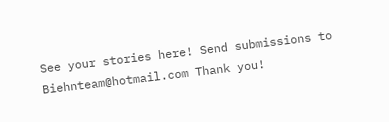See your stories here! Send submissions to Biehnteam@hotmail.com Thank you!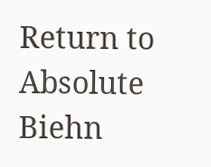Return to Absolute Biehn